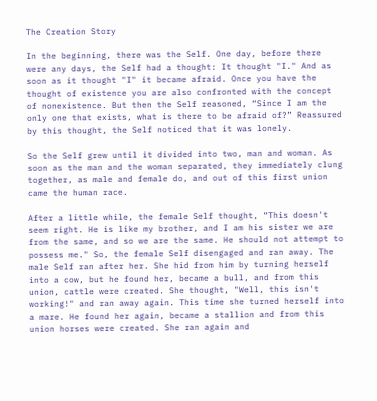The Creation Story

In the beginning, there was the Self. One day, before there were any days, the Self had a thought: It thought "I." And as soon as it thought "I" it became afraid. Once you have the thought of existence you are also confronted with the concept of nonexistence. But then the Self reasoned, “Since I am the only one that exists, what is there to be afraid of?” Reassured by this thought, the Self noticed that it was lonely.

So the Self grew until it divided into two, man and woman. As soon as the man and the woman separated, they immediately clung together, as male and female do, and out of this first union came the human race.

After a little while, the female Self thought, “This doesn't seem right. He is like my brother, and I am his sister we are from the same, and so we are the same. He should not attempt to possess me." So, the female Self disengaged and ran away. The male Self ran after her. She hid from him by turning herself into a cow, but he found her, became a bull, and from this union, cattle were created. She thought, "Well, this isn't working!" and ran away again. This time she turned herself into a mare. He found her again, became a stallion and from this union horses were created. She ran again and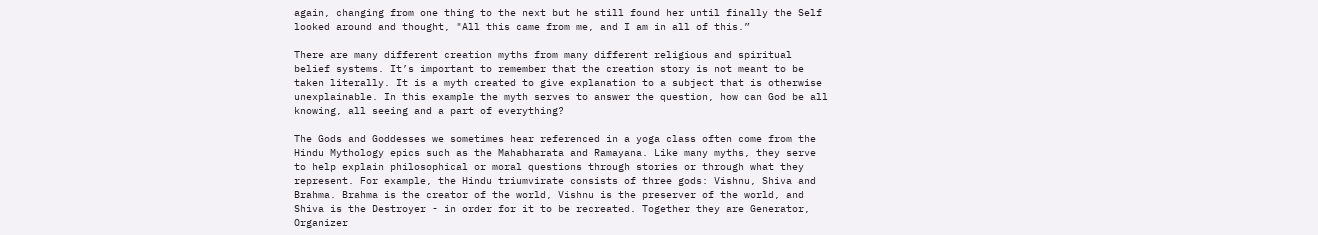again, changing from one thing to the next but he still found her until finally the Self looked around and thought, "All this came from me, and I am in all of this.”

There are many different creation myths from many different religious and spiritual belief systems. It’s important to remember that the creation story is not meant to be taken literally. It is a myth created to give explanation to a subject that is otherwise unexplainable. In this example the myth serves to answer the question, how can God be all knowing, all seeing and a part of everything?

The Gods and Goddesses we sometimes hear referenced in a yoga class often come from the Hindu Mythology epics such as the Mahabharata and Ramayana. Like many myths, they serve to help explain philosophical or moral questions through stories or through what they represent. For example, the Hindu triumvirate consists of three gods: Vishnu, Shiva and Brahma. Brahma is the creator of the world, Vishnu is the preserver of the world, and Shiva is the Destroyer - in order for it to be recreated. Together they are Generator, Organizer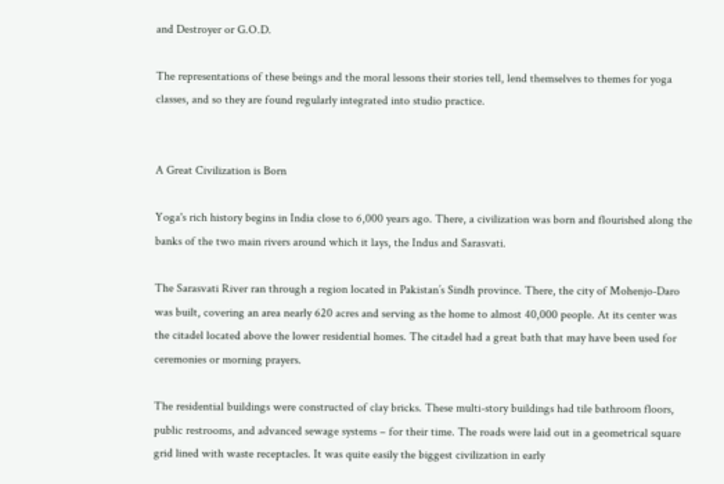and Destroyer or G.O.D.

The representations of these beings and the moral lessons their stories tell, lend themselves to themes for yoga classes, and so they are found regularly integrated into studio practice.


A Great Civilization is Born

Yoga's rich history begins in India close to 6,000 years ago. There, a civilization was born and flourished along the banks of the two main rivers around which it lays, the Indus and Sarasvati.

The Sarasvati River ran through a region located in Pakistan’s Sindh province. There, the city of Mohenjo-Daro was built, covering an area nearly 620 acres and serving as the home to almost 40,000 people. At its center was the citadel located above the lower residential homes. The citadel had a great bath that may have been used for ceremonies or morning prayers.

The residential buildings were constructed of clay bricks. These multi-story buildings had tile bathroom floors, public restrooms, and advanced sewage systems – for their time. The roads were laid out in a geometrical square grid lined with waste receptacles. It was quite easily the biggest civilization in early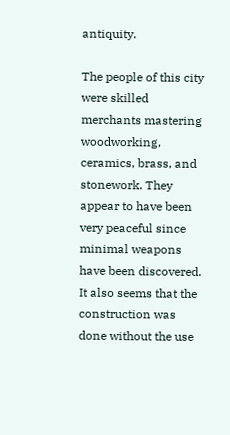antiquity.

The people of this city were skilled merchants mastering woodworking, ceramics, brass, and stonework. They appear to have been very peaceful since minimal weapons have been discovered. It also seems that the construction was done without the use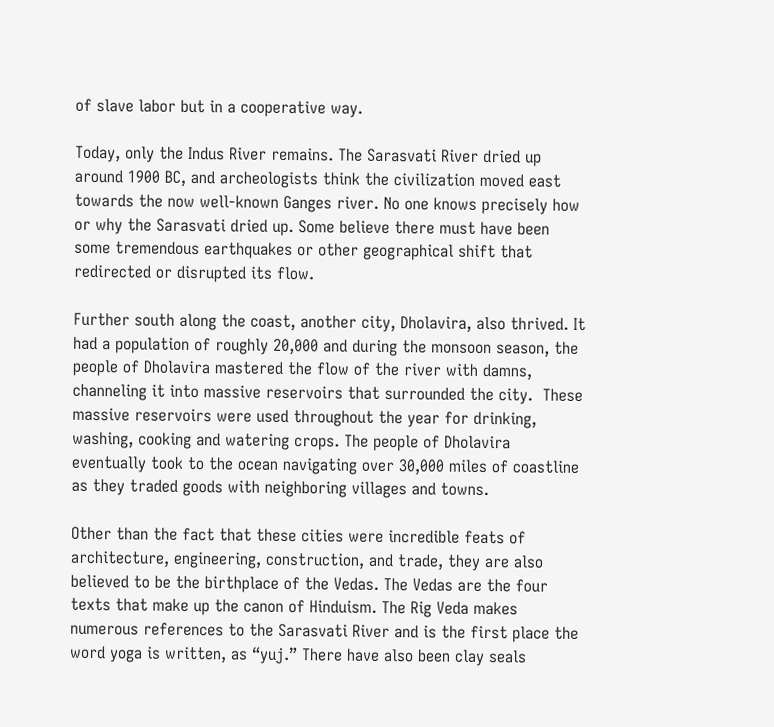of slave labor but in a cooperative way.

Today, only the Indus River remains. The Sarasvati River dried up around 1900 BC, and archeologists think the civilization moved east towards the now well-known Ganges river. No one knows precisely how or why the Sarasvati dried up. Some believe there must have been some tremendous earthquakes or other geographical shift that redirected or disrupted its flow.

Further south along the coast, another city, Dholavira, also thrived. It had a population of roughly 20,000 and during the monsoon season, the people of Dholavira mastered the flow of the river with damns, channeling it into massive reservoirs that surrounded the city.  These massive reservoirs were used throughout the year for drinking, washing, cooking and watering crops. The people of Dholavira eventually took to the ocean navigating over 30,000 miles of coastline as they traded goods with neighboring villages and towns.

Other than the fact that these cities were incredible feats of architecture, engineering, construction, and trade, they are also believed to be the birthplace of the Vedas. The Vedas are the four texts that make up the canon of Hinduism. The Rig Veda makes numerous references to the Sarasvati River and is the first place the word yoga is written, as “yuj.” There have also been clay seals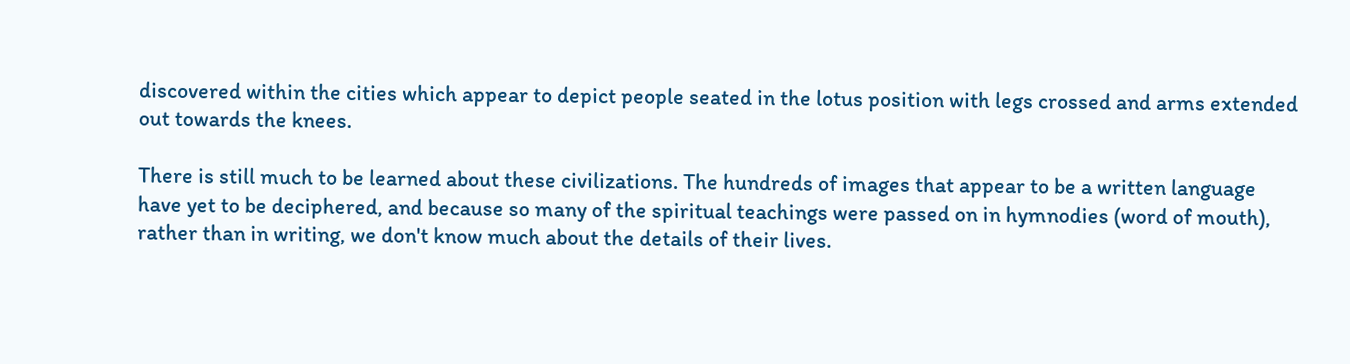discovered within the cities which appear to depict people seated in the lotus position with legs crossed and arms extended out towards the knees.

There is still much to be learned about these civilizations. The hundreds of images that appear to be a written language have yet to be deciphered, and because so many of the spiritual teachings were passed on in hymnodies (word of mouth), rather than in writing, we don't know much about the details of their lives.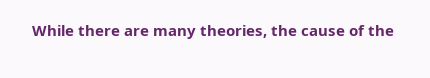While there are many theories, the cause of the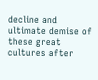decline and ultimate demise of these great cultures after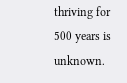thriving for 500 years is unknown.